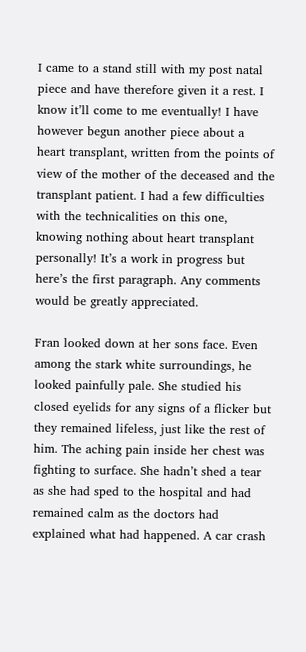I came to a stand still with my post natal piece and have therefore given it a rest. I know it’ll come to me eventually! I have however begun another piece about a heart transplant, written from the points of view of the mother of the deceased and the transplant patient. I had a few difficulties with the technicalities on this one, knowing nothing about heart transplant personally! It’s a work in progress but here’s the first paragraph. Any comments would be greatly appreciated.

Fran looked down at her sons face. Even among the stark white surroundings, he looked painfully pale. She studied his closed eyelids for any signs of a flicker but they remained lifeless, just like the rest of him. The aching pain inside her chest was fighting to surface. She hadn’t shed a tear as she had sped to the hospital and had remained calm as the doctors had explained what had happened. A car crash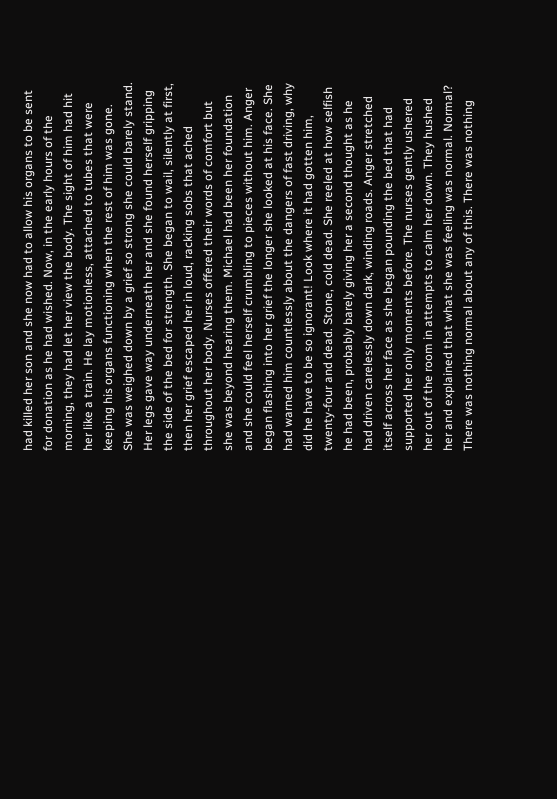had killed her son and she now had to allow his organs to be sent for donation as he had wished. Now, in the early hours of the morning, they had let her view the body. The sight of him had hit her like a train. He lay motionless, attached to tubes that were keeping his organs functioning when the rest of him was gone. She was weighed down by a grief so strong she could barely stand. Her legs gave way underneath her and she found herself gripping the side of the bed for strength. She began to wail, silently at first, then her grief escaped her in loud, racking sobs that ached throughout her body. Nurses offered their words of comfort but she was beyond hearing them. Michael had been her foundation and she could feel herself crumbling to pieces without him. Anger began flashing into her grief the longer she looked at his face. She had warned him countlessly about the dangers of fast driving, why did he have to be so ignorant! Look where it had gotten him, twenty-four and dead. Stone, cold dead. She reeled at how selfish he had been, probably barely giving her a second thought as he had driven carelessly down dark, winding roads. Anger stretched itself across her face as she began pounding the bed that had supported her only moments before. The nurses gently ushered her out of the room in attempts to calm her down. They hushed her and explained that what she was feeling was normal. Normal? There was nothing normal about any of this. There was nothing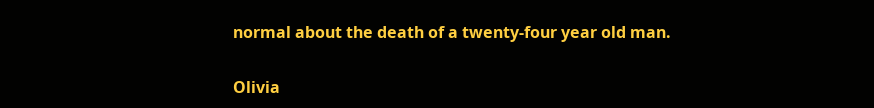normal about the death of a twenty-four year old man.

Olivia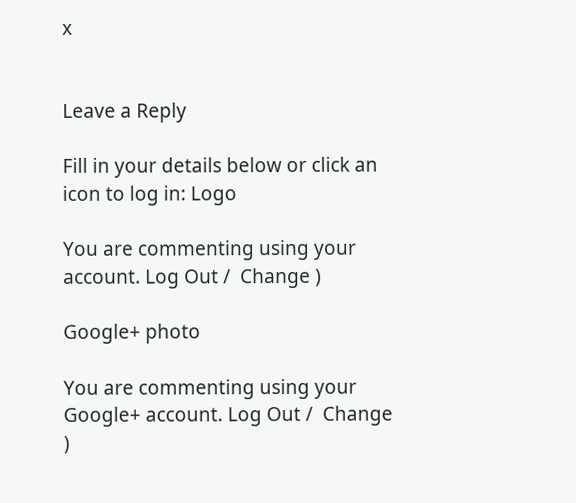x


Leave a Reply

Fill in your details below or click an icon to log in: Logo

You are commenting using your account. Log Out /  Change )

Google+ photo

You are commenting using your Google+ account. Log Out /  Change )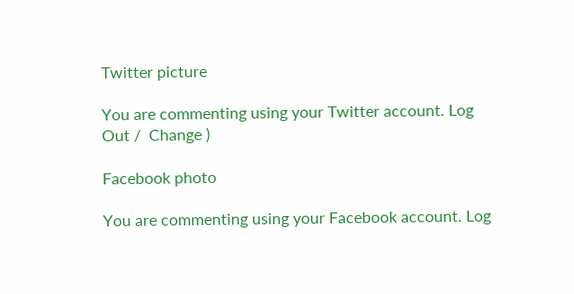Twitter picture

You are commenting using your Twitter account. Log Out /  Change )

Facebook photo

You are commenting using your Facebook account. Log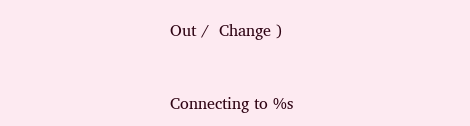Out /  Change )


Connecting to %s